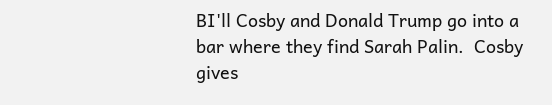BI'll Cosby and Donald Trump go into a bar where they find Sarah Palin.  Cosby gives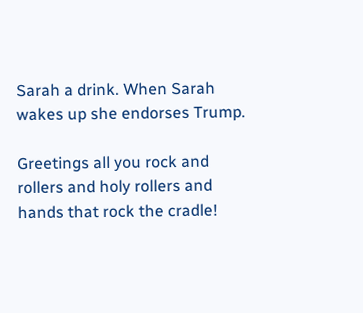Sarah a drink. When Sarah wakes up she endorses Trump.

Greetings all you rock and rollers and holy rollers and hands that rock the cradle!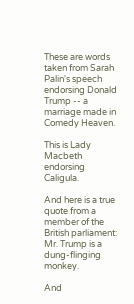These are words taken from Sarah Palin's speech endorsing Donald Trump -- a marriage made in Comedy Heaven.

This is Lady Macbeth endorsing Caligula.

And here is a true quote from a member of the British parliament: Mr. Trump is a dung-flinging monkey.

And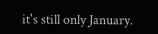it's still only January.